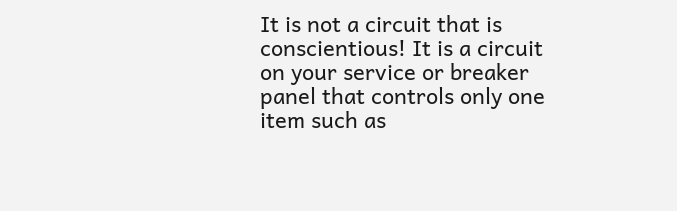It is not a circuit that is conscientious! It is a circuit on your service or breaker panel that controls only one item such as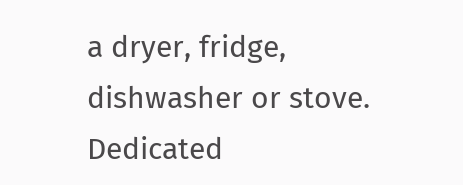a dryer, fridge, dishwasher or stove. Dedicated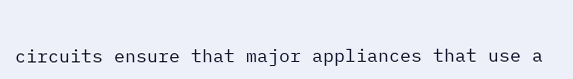circuits ensure that major appliances that use a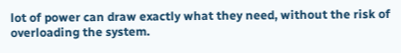lot of power can draw exactly what they need, without the risk of overloading the system.